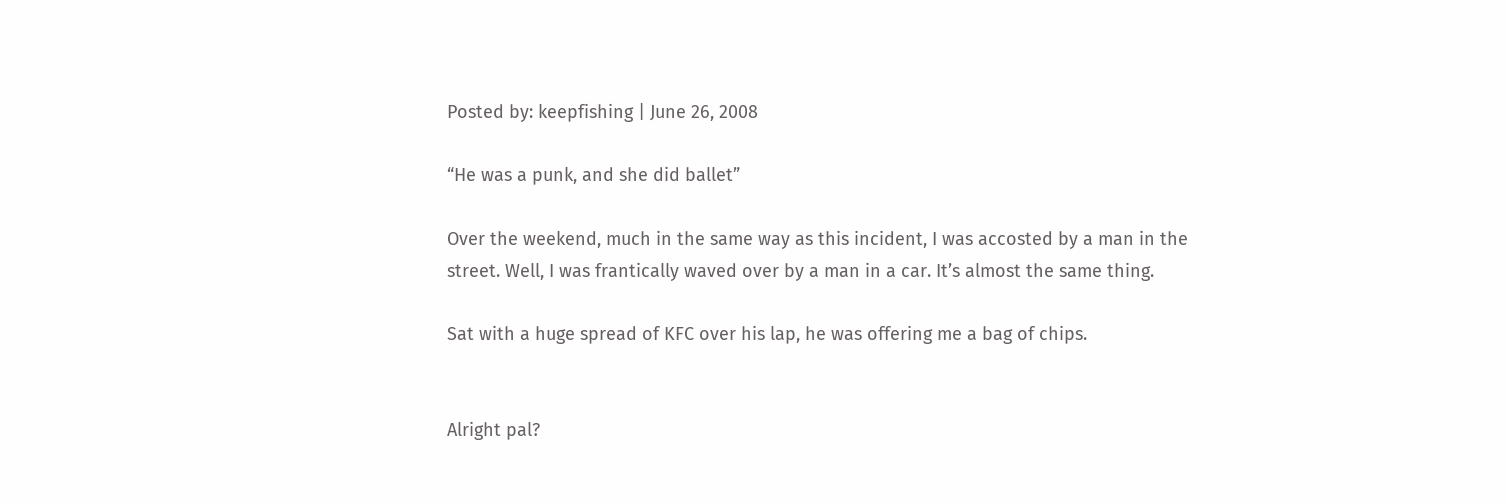Posted by: keepfishing | June 26, 2008

“He was a punk, and she did ballet”

Over the weekend, much in the same way as this incident, I was accosted by a man in the street. Well, I was frantically waved over by a man in a car. It’s almost the same thing.

Sat with a huge spread of KFC over his lap, he was offering me a bag of chips.


Alright pal?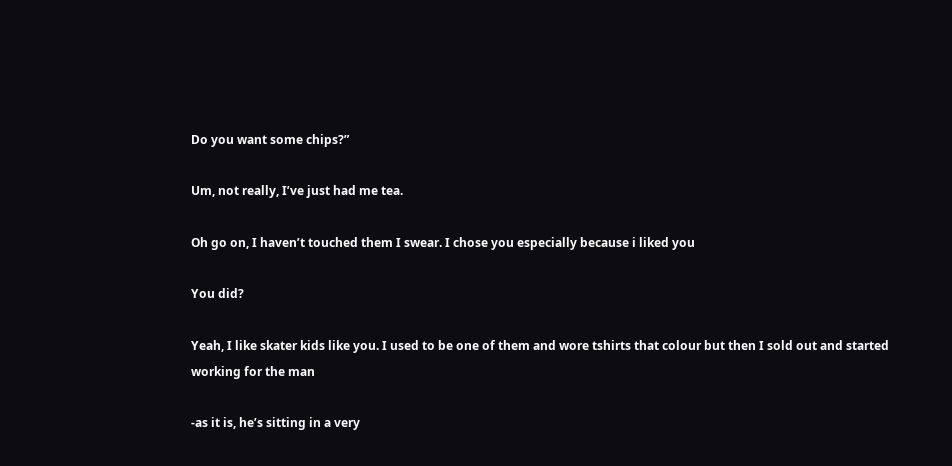Do you want some chips?”

Um, not really, I’ve just had me tea.

Oh go on, I haven’t touched them I swear. I chose you especially because i liked you

You did?

Yeah, I like skater kids like you. I used to be one of them and wore tshirts that colour but then I sold out and started working for the man

-as it is, he’s sitting in a very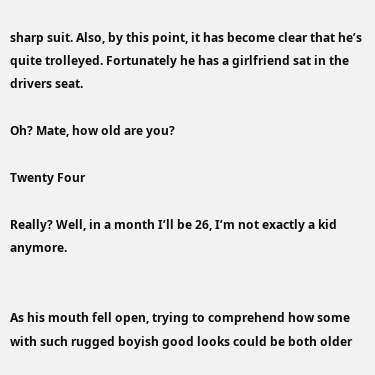sharp suit. Also, by this point, it has become clear that he’s quite trolleyed. Fortunately he has a girlfriend sat in the drivers seat.

Oh? Mate, how old are you?

Twenty Four

Really? Well, in a month I’ll be 26, I’m not exactly a kid anymore.


As his mouth fell open, trying to comprehend how some with such rugged boyish good looks could be both older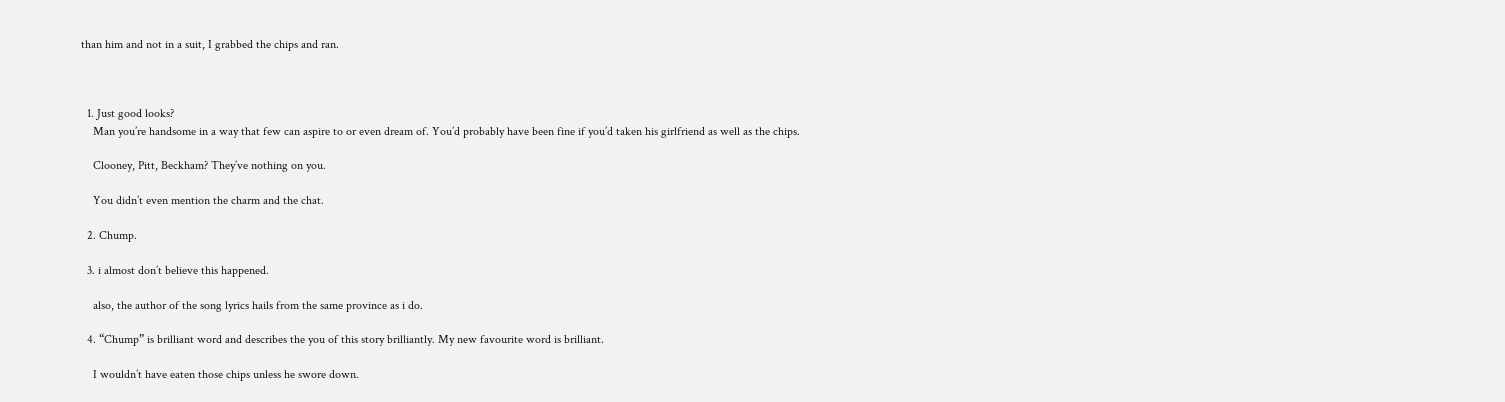than him and not in a suit, I grabbed the chips and ran.



  1. Just good looks?
    Man you’re handsome in a way that few can aspire to or even dream of. You’d probably have been fine if you’d taken his girlfriend as well as the chips.

    Clooney, Pitt, Beckham? They’ve nothing on you.

    You didn’t even mention the charm and the chat.

  2. Chump.

  3. i almost don’t believe this happened.

    also, the author of the song lyrics hails from the same province as i do.

  4. “Chump” is brilliant word and describes the you of this story brilliantly. My new favourite word is brilliant.

    I wouldn’t have eaten those chips unless he swore down.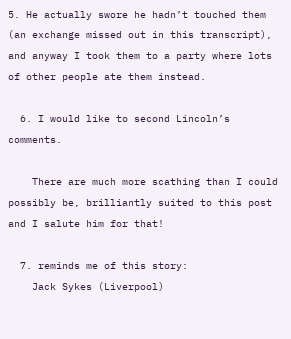5. He actually swore he hadn’t touched them (an exchange missed out in this transcript), and anyway I took them to a party where lots of other people ate them instead.

  6. I would like to second Lincoln’s comments.

    There are much more scathing than I could possibly be, brilliantly suited to this post and I salute him for that!

  7. reminds me of this story:
    Jack Sykes (Liverpool)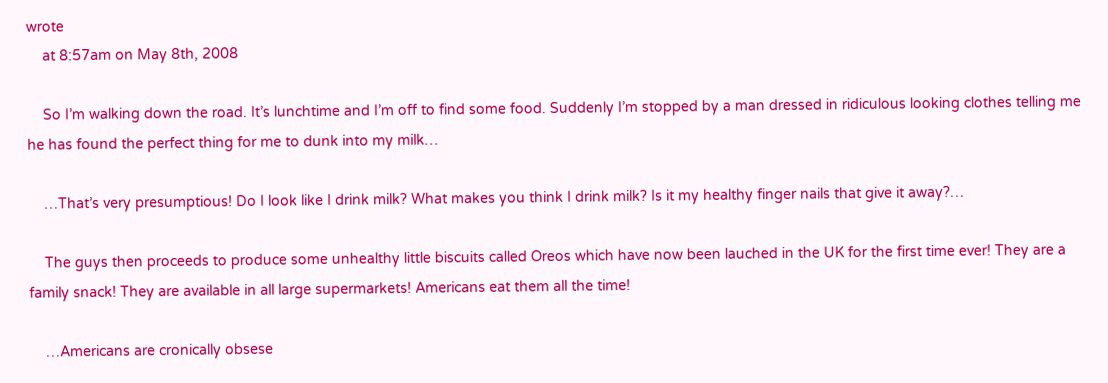wrote
    at 8:57am on May 8th, 2008

    So I’m walking down the road. It’s lunchtime and I’m off to find some food. Suddenly I’m stopped by a man dressed in ridiculous looking clothes telling me he has found the perfect thing for me to dunk into my milk…

    …That’s very presumptious! Do I look like I drink milk? What makes you think I drink milk? Is it my healthy finger nails that give it away?…

    The guys then proceeds to produce some unhealthy little biscuits called Oreos which have now been lauched in the UK for the first time ever! They are a family snack! They are available in all large supermarkets! Americans eat them all the time!

    …Americans are cronically obsese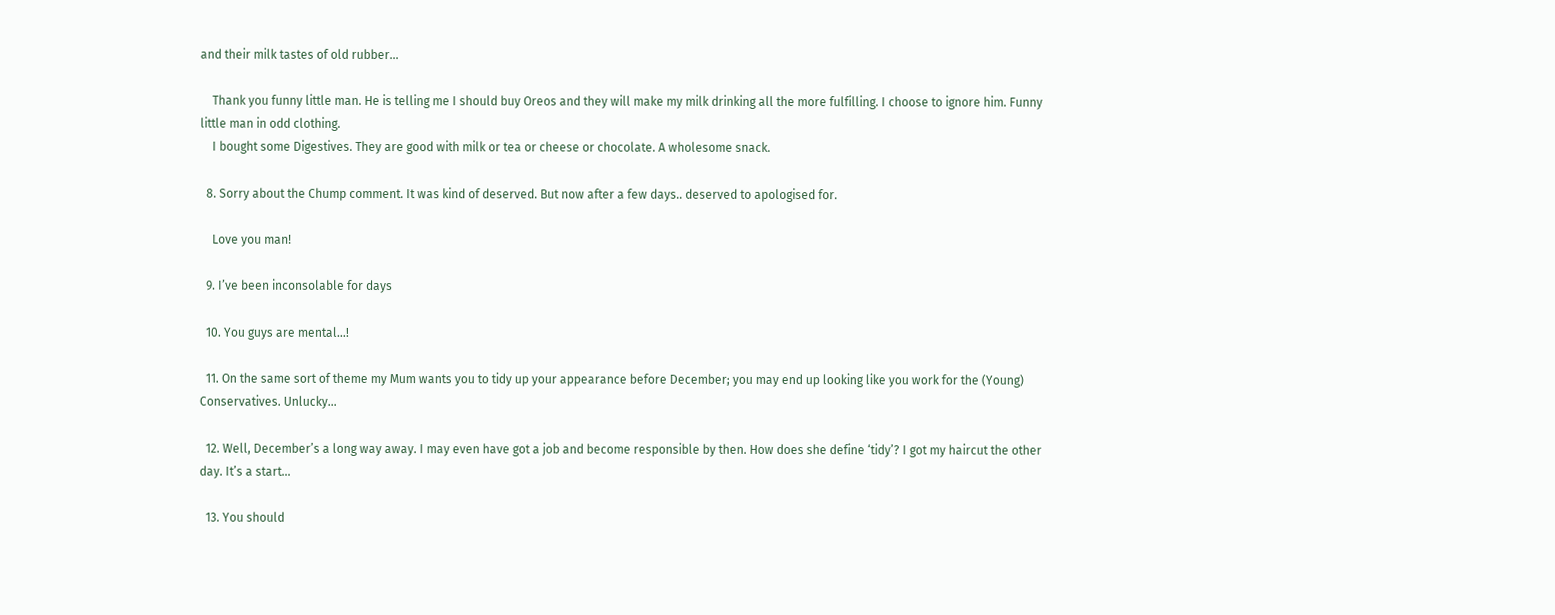and their milk tastes of old rubber…

    Thank you funny little man. He is telling me I should buy Oreos and they will make my milk drinking all the more fulfilling. I choose to ignore him. Funny little man in odd clothing.
    I bought some Digestives. They are good with milk or tea or cheese or chocolate. A wholesome snack.

  8. Sorry about the Chump comment. It was kind of deserved. But now after a few days.. deserved to apologised for.

    Love you man!

  9. I’ve been inconsolable for days

  10. You guys are mental…!

  11. On the same sort of theme my Mum wants you to tidy up your appearance before December; you may end up looking like you work for the (Young) Conservatives. Unlucky…

  12. Well, December’s a long way away. I may even have got a job and become responsible by then. How does she define ‘tidy’? I got my haircut the other day. It’s a start…

  13. You should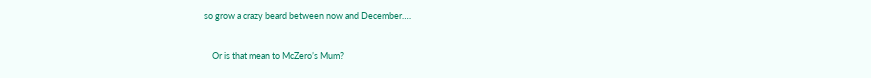so grow a crazy beard between now and December….

    Or is that mean to McZero’s Mum?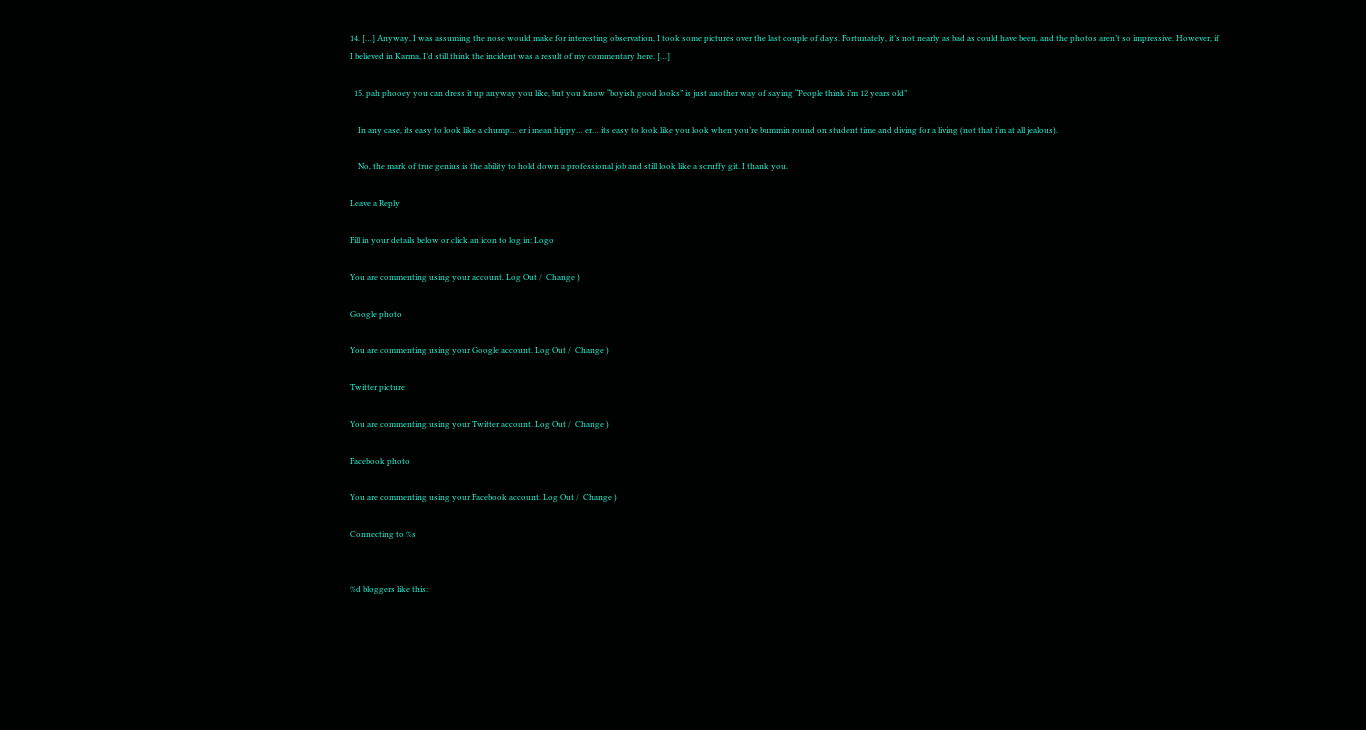14. […] Anyway, I was assuming the nose would make for interesting observation, I took some pictures over the last couple of days. Fortunately, it’s not nearly as bad as could have been, and the photos aren’t so impressive. However, if I believed in Karma, I’d still think the incident was a result of my commentary here. […]

  15. pah phooey you can dress it up anyway you like, but you know “boyish good looks” is just another way of saying “People think i’m 12 years old”

    In any case, its easy to look like a chump… er i mean hippy… er… its easy to look like you look when you’re bummin round on student time and diving for a living (not that i’m at all jealous).

    No, the mark of true genius is the ability to hold down a professional job and still look like a scruffy git. I thank you.

Leave a Reply

Fill in your details below or click an icon to log in: Logo

You are commenting using your account. Log Out /  Change )

Google photo

You are commenting using your Google account. Log Out /  Change )

Twitter picture

You are commenting using your Twitter account. Log Out /  Change )

Facebook photo

You are commenting using your Facebook account. Log Out /  Change )

Connecting to %s


%d bloggers like this: